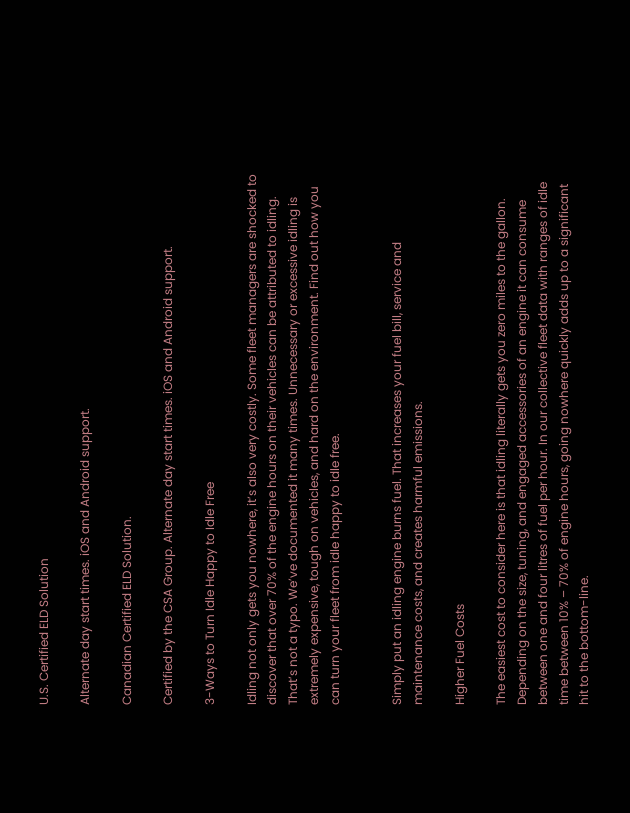U.S. Certified ELD Solution

Alternate day start times. iOS and Android support.

Canadian Certified ELD Solution.

Certified by the CSA Group. Alternate day start times. iOS and Android support.

3-Ways to Turn Idle Happy to Idle Free

Idling not only gets you nowhere, it’s also very costly. Some fleet managers are shocked to discover that over 70% of the engine hours on their vehicles can be attributed to idling. That’s not a typo. We’ve documented it many times. Unnecessary or excessive idling is extremely expensive, tough on vehicles, and hard on the environment. Find out how you can turn your fleet from idle happy to idle free.


Simply put an idling engine burns fuel. That increases your fuel bill, service and maintenance costs, and creates harmful emissions.

Higher Fuel Costs

The easiest cost to consider here is that idling literally gets you zero miles to the gallon. Depending on the size, tuning, and engaged accessories of an engine it can consume between one and four litres of fuel per hour. In our collective fleet data with ranges of idle time between 10% – 70% of engine hours, going nowhere quickly adds up to a significant hit to the bottom-line.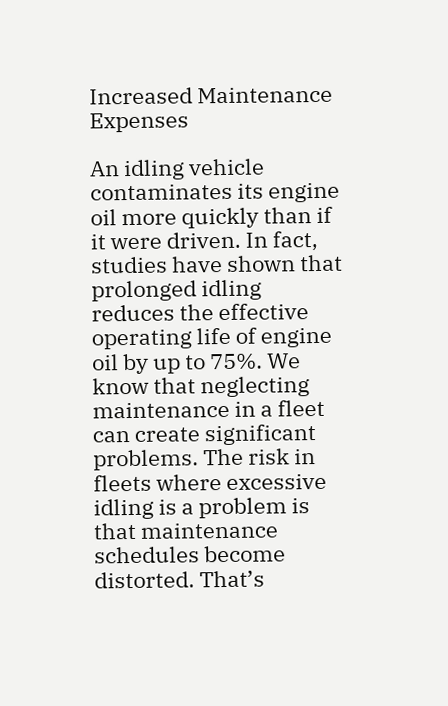Increased Maintenance Expenses

An idling vehicle contaminates its engine oil more quickly than if it were driven. In fact, studies have shown that prolonged idling reduces the effective operating life of engine oil by up to 75%. We know that neglecting maintenance in a fleet can create significant problems. The risk in fleets where excessive idling is a problem is that maintenance schedules become distorted. That’s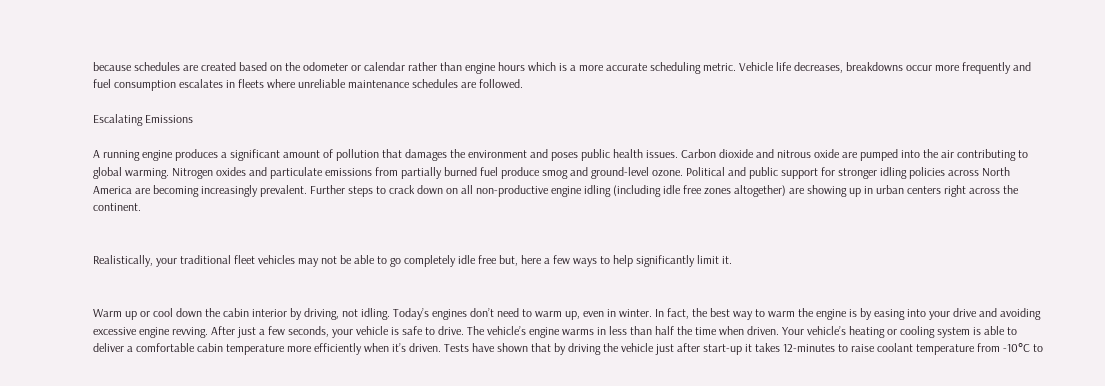because schedules are created based on the odometer or calendar rather than engine hours which is a more accurate scheduling metric. Vehicle life decreases, breakdowns occur more frequently and fuel consumption escalates in fleets where unreliable maintenance schedules are followed.

Escalating Emissions

A running engine produces a significant amount of pollution that damages the environment and poses public health issues. Carbon dioxide and nitrous oxide are pumped into the air contributing to global warming. Nitrogen oxides and particulate emissions from partially burned fuel produce smog and ground-level ozone. Political and public support for stronger idling policies across North America are becoming increasingly prevalent. Further steps to crack down on all non-productive engine idling (including idle free zones altogether) are showing up in urban centers right across the continent.


Realistically, your traditional fleet vehicles may not be able to go completely idle free but, here a few ways to help significantly limit it.


Warm up or cool down the cabin interior by driving, not idling. Today’s engines don’t need to warm up, even in winter. In fact, the best way to warm the engine is by easing into your drive and avoiding excessive engine revving. After just a few seconds, your vehicle is safe to drive. The vehicle’s engine warms in less than half the time when driven. Your vehicle’s heating or cooling system is able to deliver a comfortable cabin temperature more efficiently when it’s driven. Tests have shown that by driving the vehicle just after start-up it takes 12-minutes to raise coolant temperature from -10°C to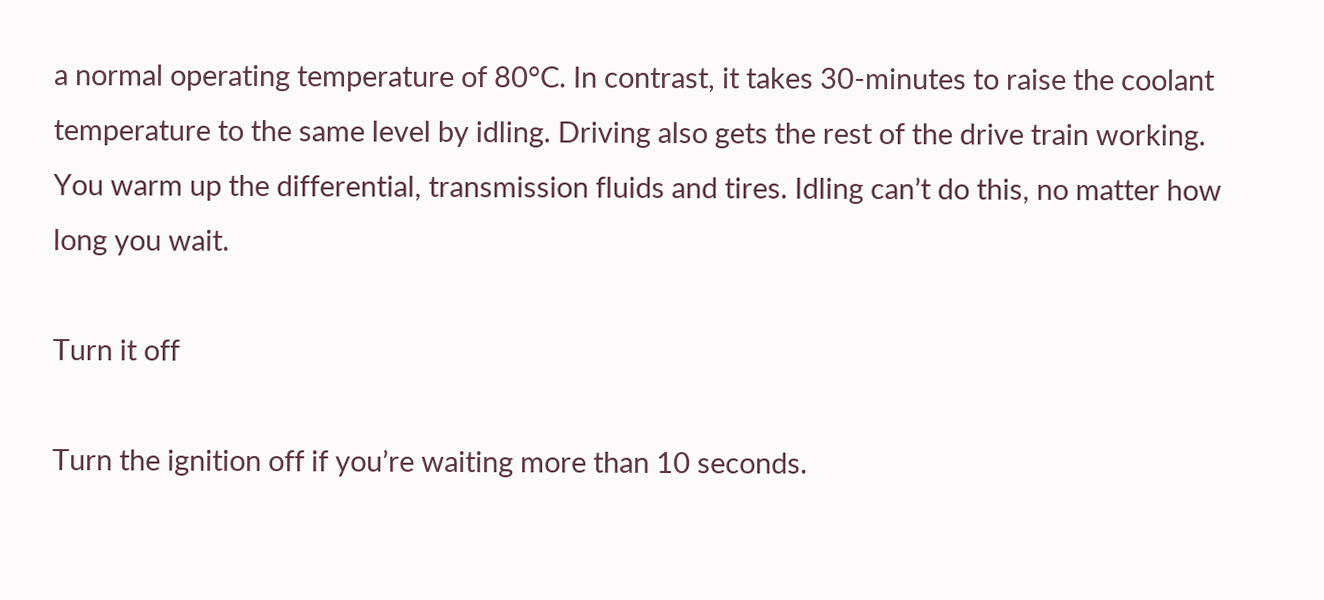a normal operating temperature of 80°C. In contrast, it takes 30-minutes to raise the coolant temperature to the same level by idling. Driving also gets the rest of the drive train working. You warm up the differential, transmission fluids and tires. Idling can’t do this, no matter how long you wait.

Turn it off

Turn the ignition off if you’re waiting more than 10 seconds.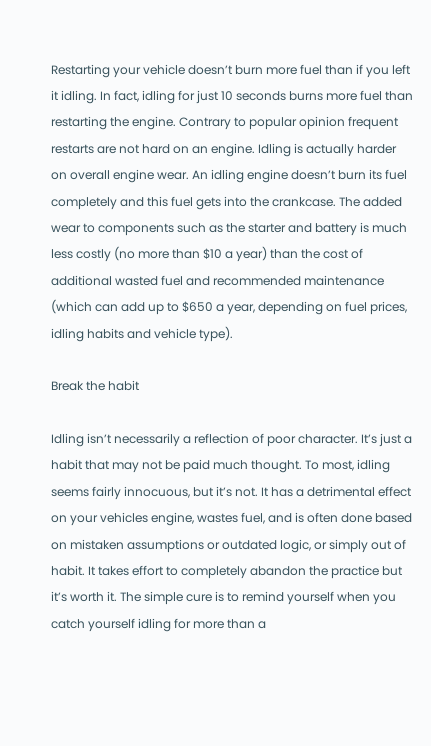Restarting your vehicle doesn’t burn more fuel than if you left it idling. In fact, idling for just 10 seconds burns more fuel than restarting the engine. Contrary to popular opinion frequent restarts are not hard on an engine. Idling is actually harder on overall engine wear. An idling engine doesn’t burn its fuel completely and this fuel gets into the crankcase. The added wear to components such as the starter and battery is much less costly (no more than $10 a year) than the cost of additional wasted fuel and recommended maintenance (which can add up to $650 a year, depending on fuel prices, idling habits and vehicle type).

Break the habit

Idling isn’t necessarily a reflection of poor character. It’s just a habit that may not be paid much thought. To most, idling seems fairly innocuous, but it’s not. It has a detrimental effect on your vehicles engine, wastes fuel, and is often done based on mistaken assumptions or outdated logic, or simply out of habit. It takes effort to completely abandon the practice but it’s worth it. The simple cure is to remind yourself when you catch yourself idling for more than a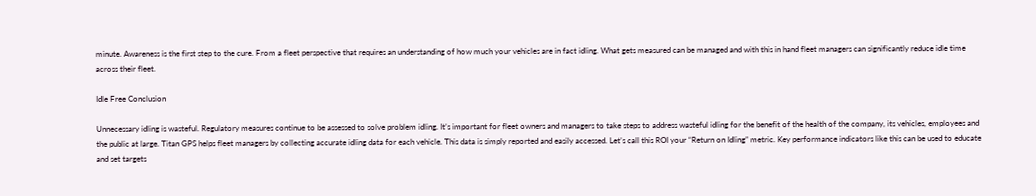minute. Awareness is the first step to the cure. From a fleet perspective that requires an understanding of how much your vehicles are in fact idling. What gets measured can be managed and with this in hand fleet managers can significantly reduce idle time across their fleet.

Idle Free Conclusion

Unnecessary idling is wasteful. Regulatory measures continue to be assessed to solve problem idling. It’s important for fleet owners and managers to take steps to address wasteful idling for the benefit of the health of the company, its vehicles, employees and the public at large. Titan GPS helps fleet managers by collecting accurate idling data for each vehicle. This data is simply reported and easily accessed. Let’s call this ROI your “Return on Idling” metric. Key performance indicators like this can be used to educate and set targets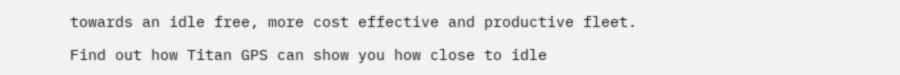towards an idle free, more cost effective and productive fleet.

Find out how Titan GPS can show you how close to idle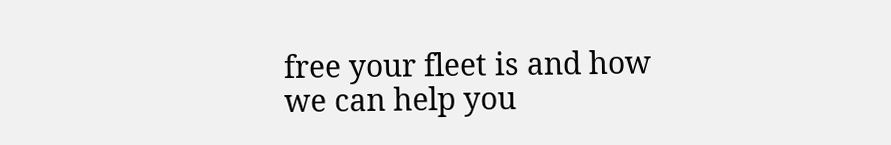free your fleet is and how we can help you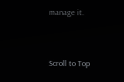manage it.


Scroll to Top